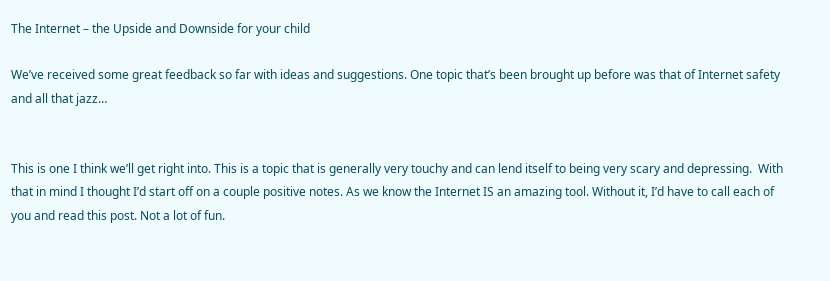The Internet – the Upside and Downside for your child

We’ve received some great feedback so far with ideas and suggestions. One topic that’s been brought up before was that of Internet safety and all that jazz…


This is one I think we’ll get right into. This is a topic that is generally very touchy and can lend itself to being very scary and depressing.  With that in mind I thought I’d start off on a couple positive notes. As we know the Internet IS an amazing tool. Without it, I’d have to call each of you and read this post. Not a lot of fun.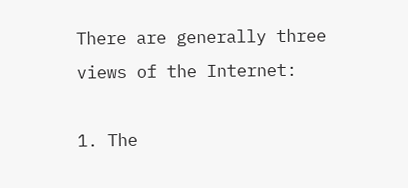There are generally three views of the Internet:

1. The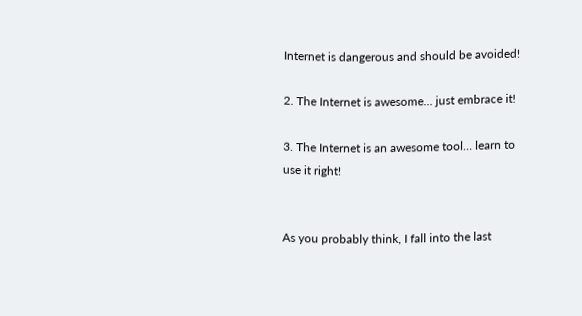Internet is dangerous and should be avoided!

2. The Internet is awesome… just embrace it!

3. The Internet is an awesome tool… learn to use it right!


As you probably think, I fall into the last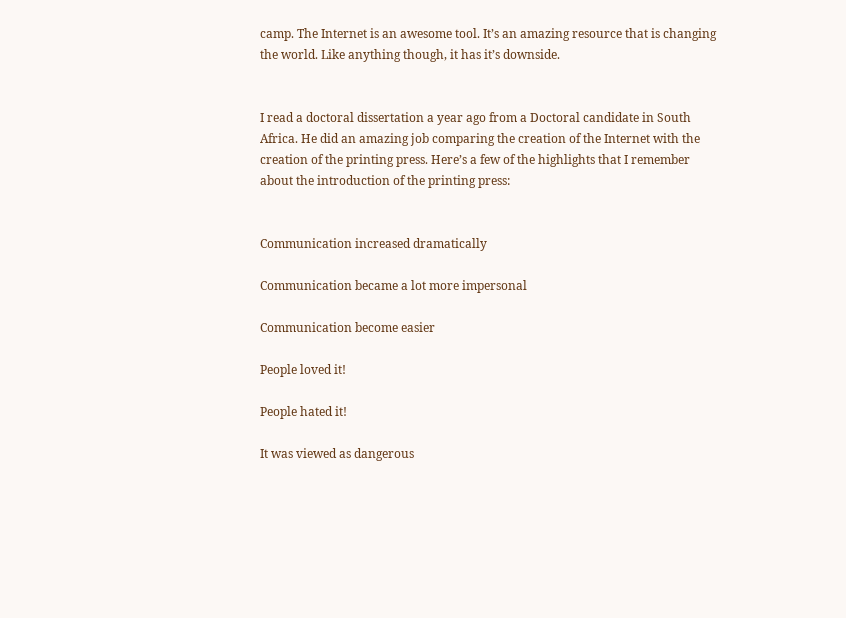camp. The Internet is an awesome tool. It’s an amazing resource that is changing the world. Like anything though, it has it’s downside.


I read a doctoral dissertation a year ago from a Doctoral candidate in South Africa. He did an amazing job comparing the creation of the Internet with the creation of the printing press. Here’s a few of the highlights that I remember about the introduction of the printing press:


Communication increased dramatically

Communication became a lot more impersonal

Communication become easier

People loved it!

People hated it!

It was viewed as dangerous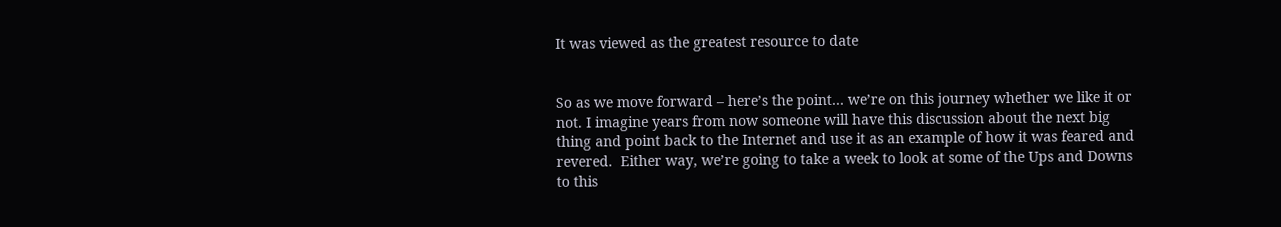It was viewed as the greatest resource to date


So as we move forward – here’s the point… we’re on this journey whether we like it or not. I imagine years from now someone will have this discussion about the next big thing and point back to the Internet and use it as an example of how it was feared and revered.  Either way, we’re going to take a week to look at some of the Ups and Downs to this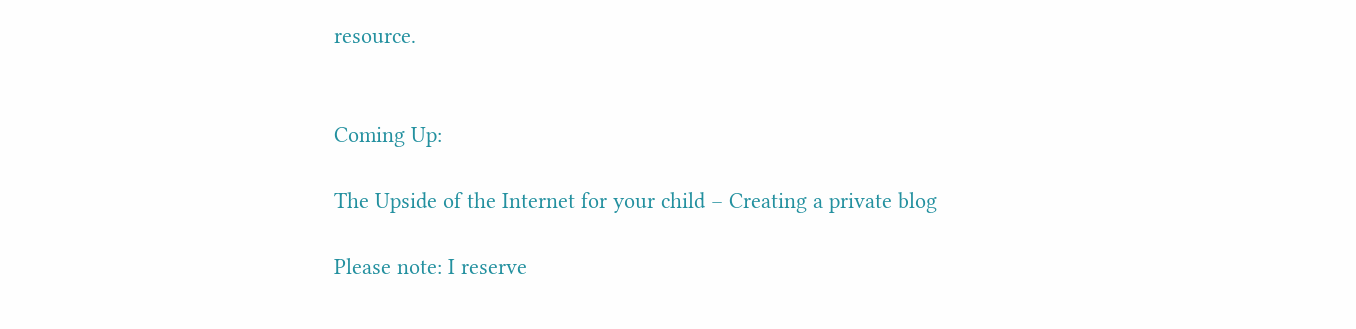resource.


Coming Up:

The Upside of the Internet for your child – Creating a private blog

Please note: I reserve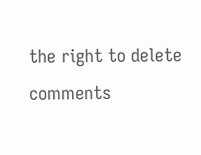the right to delete comments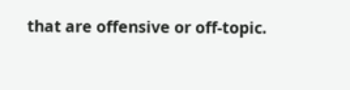that are offensive or off-topic.